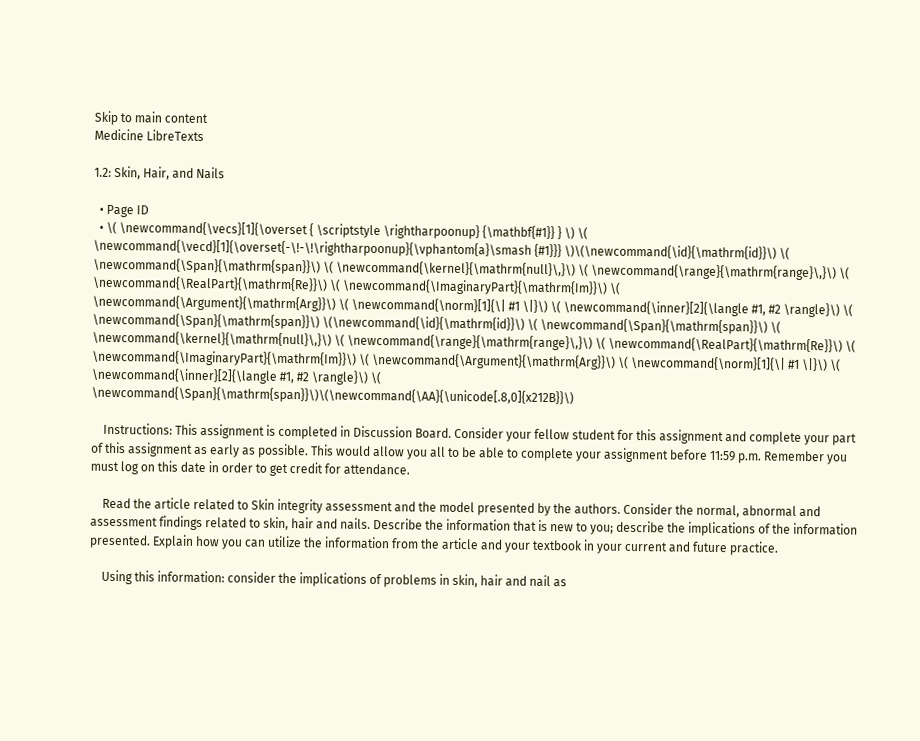Skip to main content
Medicine LibreTexts

1.2: Skin, Hair, and Nails

  • Page ID
  • \( \newcommand{\vecs}[1]{\overset { \scriptstyle \rightharpoonup} {\mathbf{#1}} } \) \( \newcommand{\vecd}[1]{\overset{-\!-\!\rightharpoonup}{\vphantom{a}\smash {#1}}} \)\(\newcommand{\id}{\mathrm{id}}\) \( \newcommand{\Span}{\mathrm{span}}\) \( \newcommand{\kernel}{\mathrm{null}\,}\) \( \newcommand{\range}{\mathrm{range}\,}\) \( \newcommand{\RealPart}{\mathrm{Re}}\) \( \newcommand{\ImaginaryPart}{\mathrm{Im}}\) \( \newcommand{\Argument}{\mathrm{Arg}}\) \( \newcommand{\norm}[1]{\| #1 \|}\) \( \newcommand{\inner}[2]{\langle #1, #2 \rangle}\) \( \newcommand{\Span}{\mathrm{span}}\) \(\newcommand{\id}{\mathrm{id}}\) \( \newcommand{\Span}{\mathrm{span}}\) \( \newcommand{\kernel}{\mathrm{null}\,}\) \( \newcommand{\range}{\mathrm{range}\,}\) \( \newcommand{\RealPart}{\mathrm{Re}}\) \( \newcommand{\ImaginaryPart}{\mathrm{Im}}\) \( \newcommand{\Argument}{\mathrm{Arg}}\) \( \newcommand{\norm}[1]{\| #1 \|}\) \( \newcommand{\inner}[2]{\langle #1, #2 \rangle}\) \( \newcommand{\Span}{\mathrm{span}}\)\(\newcommand{\AA}{\unicode[.8,0]{x212B}}\)

    Instructions: This assignment is completed in Discussion Board. Consider your fellow student for this assignment and complete your part of this assignment as early as possible. This would allow you all to be able to complete your assignment before 11:59 p.m. Remember you must log on this date in order to get credit for attendance.

    Read the article related to Skin integrity assessment and the model presented by the authors. Consider the normal, abnormal and assessment findings related to skin, hair and nails. Describe the information that is new to you; describe the implications of the information presented. Explain how you can utilize the information from the article and your textbook in your current and future practice.

    Using this information: consider the implications of problems in skin, hair and nail as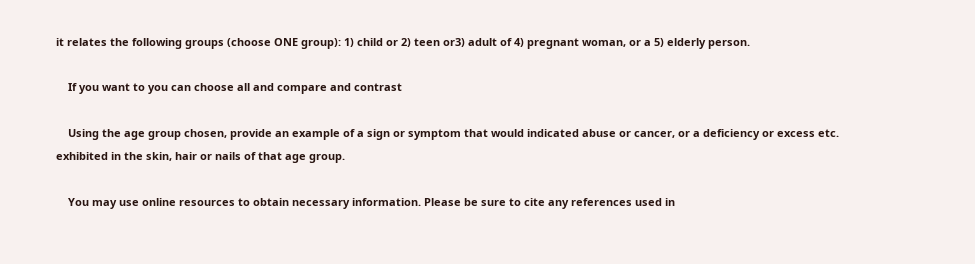it relates the following groups (choose ONE group): 1) child or 2) teen or3) adult of 4) pregnant woman, or a 5) elderly person.

    If you want to you can choose all and compare and contrast

    Using the age group chosen, provide an example of a sign or symptom that would indicated abuse or cancer, or a deficiency or excess etc. exhibited in the skin, hair or nails of that age group.

    You may use online resources to obtain necessary information. Please be sure to cite any references used in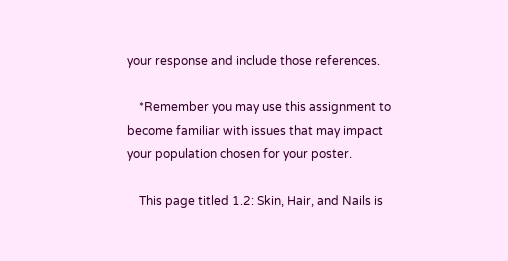your response and include those references.

    *Remember you may use this assignment to become familiar with issues that may impact your population chosen for your poster.

    This page titled 1.2: Skin, Hair, and Nails is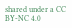shared under a CC BY-NC 4.0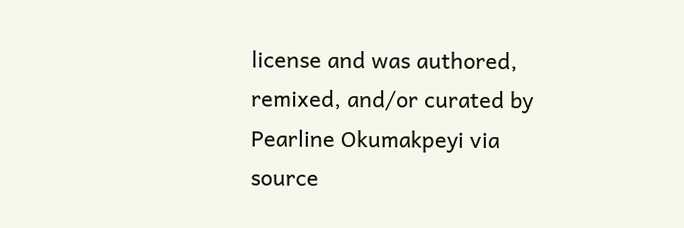license and was authored, remixed, and/or curated by Pearline Okumakpeyi via source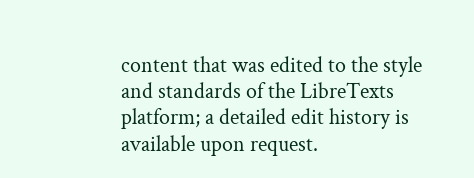content that was edited to the style and standards of the LibreTexts platform; a detailed edit history is available upon request.